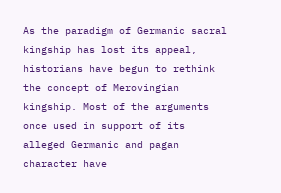As the paradigm of Germanic sacral kingship has lost its appeal, historians have begun to rethink the concept of Merovingian kingship. Most of the arguments once used in support of its alleged Germanic and pagan character have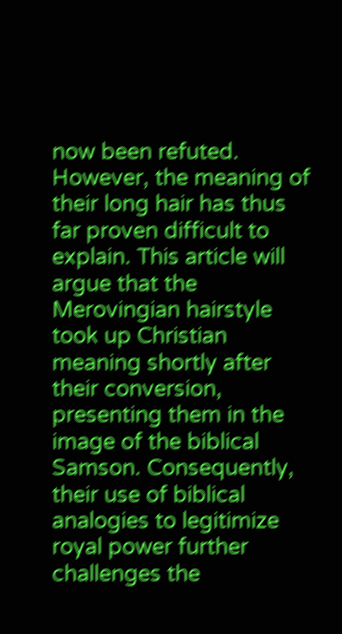now been refuted. However, the meaning of their long hair has thus far proven difficult to explain. This article will argue that the Merovingian hairstyle took up Christian meaning shortly after their conversion, presenting them in the image of the biblical Samson. Consequently, their use of biblical analogies to legitimize royal power further challenges the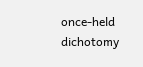once-held dichotomy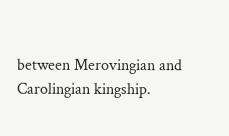between Merovingian and Carolingian kingship.